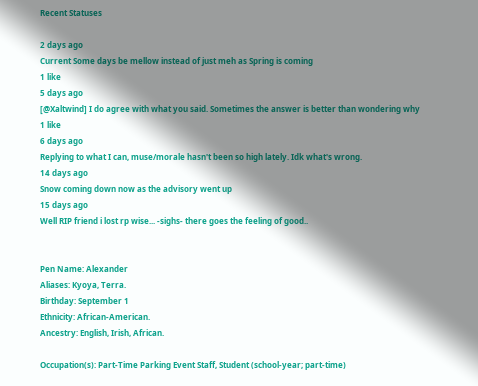Recent Statuses

2 days ago
Current Some days be mellow instead of just meh as Spring is coming
1 like
5 days ago
[@Xaltwind] I do agree with what you said. Sometimes the answer is better than wondering why
1 like
6 days ago
Replying to what I can, muse/morale hasn't been so high lately. Idk what's wrong.
14 days ago
Snow coming down now as the advisory went up
15 days ago
Well RIP friend i lost rp wise... -sighs- there goes the feeling of good..


Pen Name: Alexander
Aliases: Kyoya, Terra.
Birthday: September 1
Ethnicity: African-American.
Ancestry: English, Irish, African.

Occupation(s): Part-Time Parking Event Staff, Student (school-year; part-time)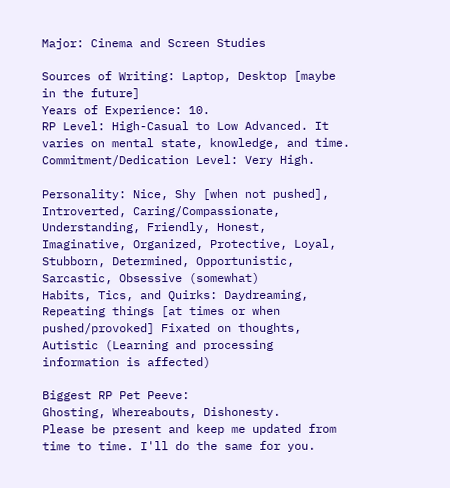Major: Cinema and Screen Studies

Sources of Writing: Laptop, Desktop [maybe in the future]
Years of Experience: 10.
RP Level: High-Casual to Low Advanced. It varies on mental state, knowledge, and time.
Commitment/Dedication Level: Very High.

Personality: Nice, Shy [when not pushed], Introverted, Caring/Compassionate, Understanding, Friendly, Honest, Imaginative, Organized, Protective, Loyal, Stubborn, Determined, Opportunistic, Sarcastic, Obsessive (somewhat)
Habits, Tics, and Quirks: Daydreaming, Repeating things [at times or when pushed/provoked] Fixated on thoughts, Autistic (Learning and processing information is affected)

Biggest RP Pet Peeve:
Ghosting, Whereabouts, Dishonesty.
Please be present and keep me updated from time to time. I'll do the same for you.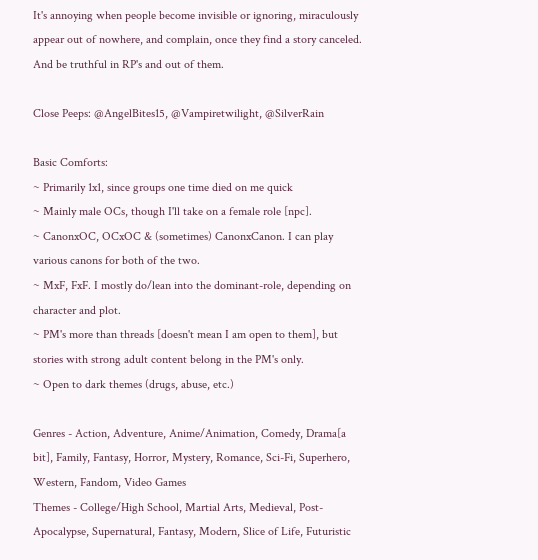It's annoying when people become invisible or ignoring, miraculously appear out of nowhere, and complain, once they find a story canceled.
And be truthful in RP's and out of them.

Close Peeps: @AngelBites15, @Vampiretwilight, @SilverRain

Basic Comforts:
~ Primarily 1x1, since groups one time died on me quick
~ Mainly male OCs, though I'll take on a female role [npc].
~ CanonxOC, OCxOC & (sometimes) CanonxCanon. I can play various canons for both of the two.
~ MxF, FxF. I mostly do/lean into the dominant-role, depending on character and plot.
~ PM's more than threads [doesn't mean I am open to them], but stories with strong adult content belong in the PM's only.
~ Open to dark themes (drugs, abuse, etc.)

Genres - Action, Adventure, Anime/Animation, Comedy, Drama[a bit], Family, Fantasy, Horror, Mystery, Romance, Sci-Fi, Superhero, Western, Fandom, Video Games
Themes - College/High School, Martial Arts, Medieval, Post-Apocalypse, Supernatural, Fantasy, Modern, Slice of Life, Futuristic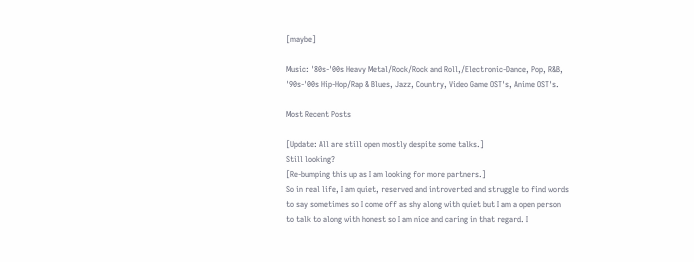[maybe]

Music: '80s-'00s Heavy Metal/Rock/Rock and Roll,/Electronic-Dance, Pop, R&B, '90s-'00s Hip-Hop/Rap & Blues, Jazz, Country, Video Game OST's, Anime OST's.

Most Recent Posts

[Update: All are still open mostly despite some talks.]
Still looking?
[Re-bumping this up as I am looking for more partners.]
So in real life, I am quiet, reserved and introverted and struggle to find words to say sometimes so I come off as shy along with quiet but I am a open person to talk to along with honest so I am nice and caring in that regard. I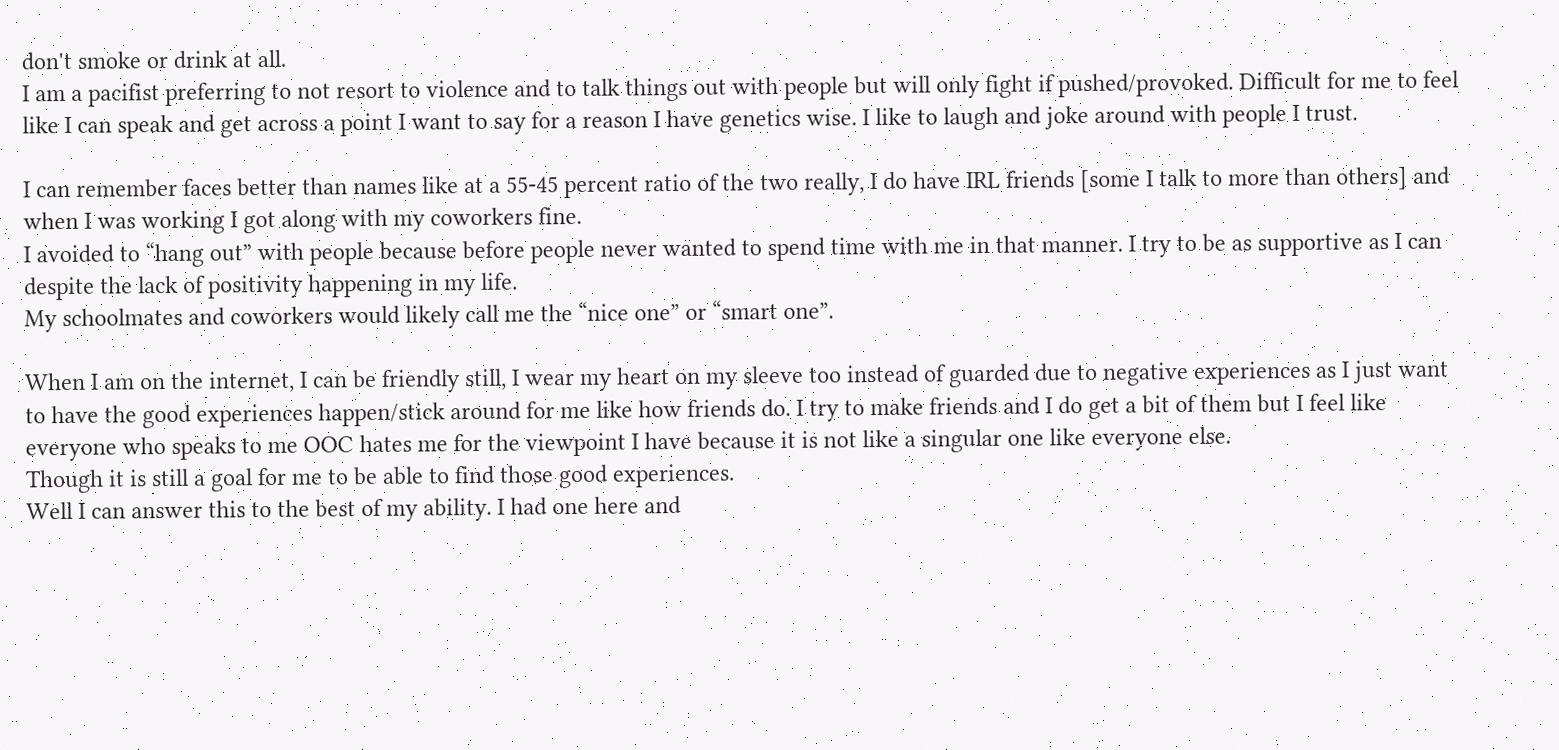don't smoke or drink at all.
I am a pacifist preferring to not resort to violence and to talk things out with people but will only fight if pushed/provoked. Difficult for me to feel like I can speak and get across a point I want to say for a reason I have genetics wise. I like to laugh and joke around with people I trust.

I can remember faces better than names like at a 55-45 percent ratio of the two really, I do have IRL friends [some I talk to more than others] and when I was working I got along with my coworkers fine.
I avoided to “hang out” with people because before people never wanted to spend time with me in that manner. I try to be as supportive as I can despite the lack of positivity happening in my life.
My schoolmates and coworkers would likely call me the “nice one” or “smart one”.

When I am on the internet, I can be friendly still, I wear my heart on my sleeve too instead of guarded due to negative experiences as I just want to have the good experiences happen/stick around for me like how friends do. I try to make friends and I do get a bit of them but I feel like everyone who speaks to me OOC hates me for the viewpoint I have because it is not like a singular one like everyone else.
Though it is still a goal for me to be able to find those good experiences.
Well I can answer this to the best of my ability. I had one here and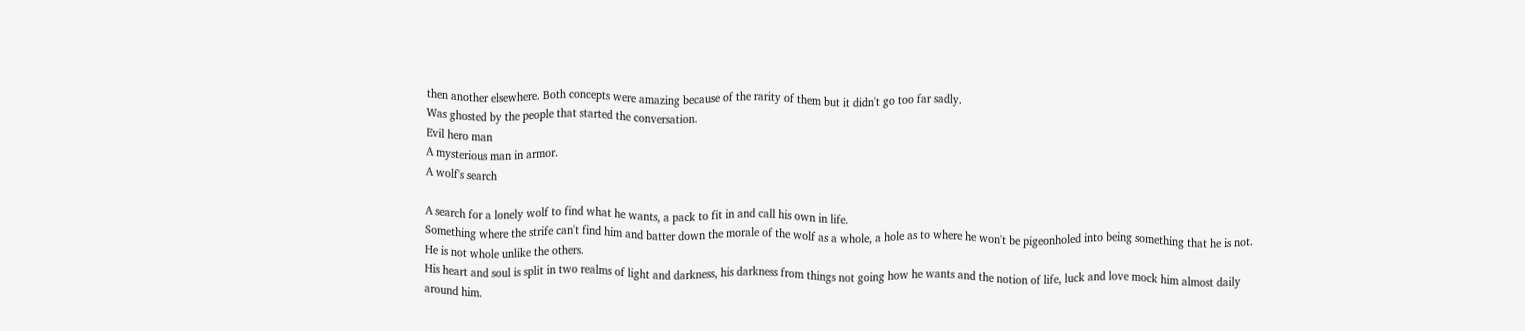then another elsewhere. Both concepts were amazing because of the rarity of them but it didn't go too far sadly.
Was ghosted by the people that started the conversation.
Evil hero man
A mysterious man in armor.
A wolf's search

A search for a lonely wolf to find what he wants, a pack to fit in and call his own in life.
Something where the strife can't find him and batter down the morale of the wolf as a whole, a hole as to where he won't be pigeonholed into being something that he is not. He is not whole unlike the others.
His heart and soul is split in two realms of light and darkness, his darkness from things not going how he wants and the notion of life, luck and love mock him almost daily around him.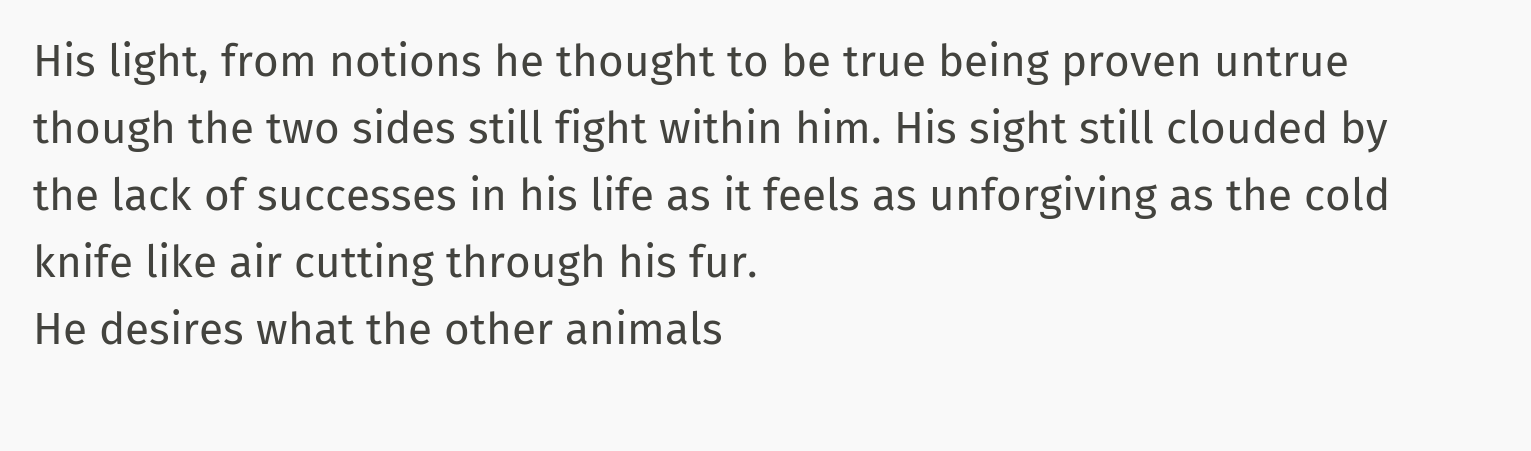His light, from notions he thought to be true being proven untrue though the two sides still fight within him. His sight still clouded by the lack of successes in his life as it feels as unforgiving as the cold knife like air cutting through his fur.
He desires what the other animals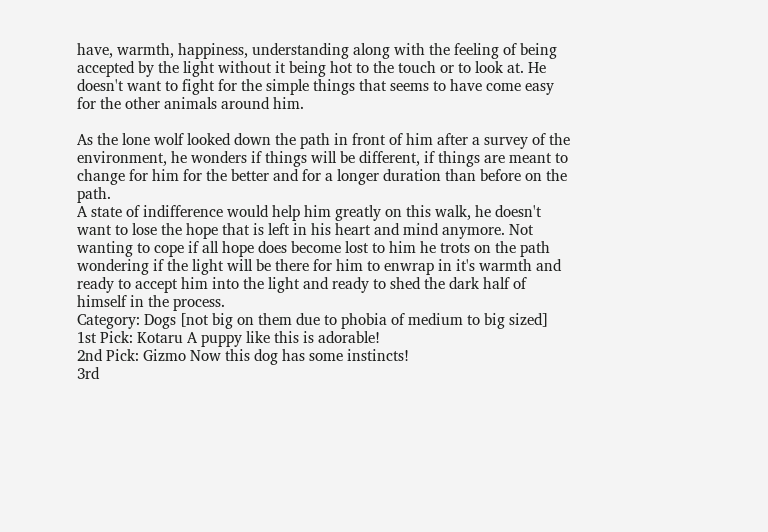have, warmth, happiness, understanding along with the feeling of being accepted by the light without it being hot to the touch or to look at. He doesn't want to fight for the simple things that seems to have come easy for the other animals around him.

As the lone wolf looked down the path in front of him after a survey of the environment, he wonders if things will be different, if things are meant to change for him for the better and for a longer duration than before on the path.
A state of indifference would help him greatly on this walk, he doesn't want to lose the hope that is left in his heart and mind anymore. Not wanting to cope if all hope does become lost to him he trots on the path wondering if the light will be there for him to enwrap in it's warmth and ready to accept him into the light and ready to shed the dark half of himself in the process.
Category: Dogs [not big on them due to phobia of medium to big sized]
1st Pick: Kotaru A puppy like this is adorable!
2nd Pick: Gizmo Now this dog has some instincts!
3rd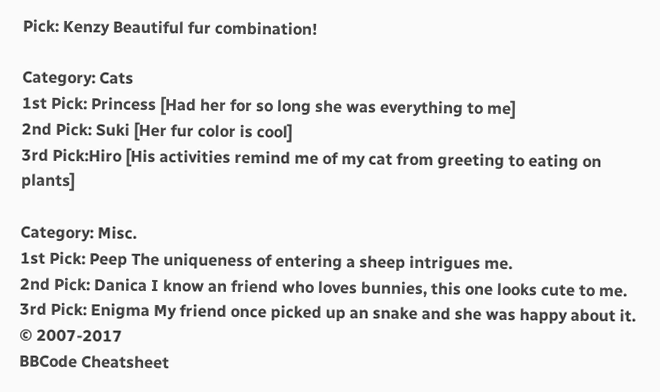Pick: Kenzy Beautiful fur combination!

Category: Cats
1st Pick: Princess [Had her for so long she was everything to me]
2nd Pick: Suki [Her fur color is cool]
3rd Pick:Hiro [His activities remind me of my cat from greeting to eating on plants]

Category: Misc.
1st Pick: Peep The uniqueness of entering a sheep intrigues me.
2nd Pick: Danica I know an friend who loves bunnies, this one looks cute to me.
3rd Pick: Enigma My friend once picked up an snake and she was happy about it.
© 2007-2017
BBCode Cheatsheet